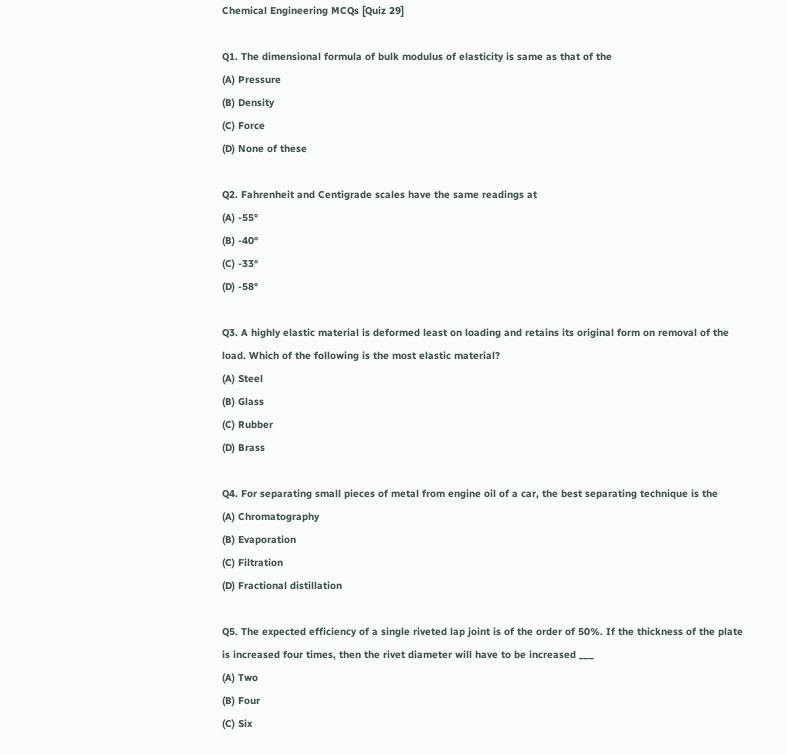Chemical Engineering MCQs [Quiz 29]

Q1. The dimensional formula of bulk modulus of elasticity is same as that of the
(A) Pressure
(B) Density
(C) Force
(D) None of these

Q2. Fahrenheit and Centigrade scales have the same readings at
(A) -55°
(B) -40°
(C) -33°
(D) -58°

Q3. A highly elastic material is deformed least on loading and retains its original form on removal of the load. Which of the following is the most elastic material?
(A) Steel
(B) Glass
(C) Rubber
(D) Brass

Q4. For separating small pieces of metal from engine oil of a car, the best separating technique is the
(A) Chromatography
(B) Evaporation
(C) Filtration
(D) Fractional distillation

Q5. The expected efficiency of a single riveted lap joint is of the order of 50%. If the thickness of the plate is increased four times, then the rivet diameter will have to be increased ___
(A) Two
(B) Four
(C) Six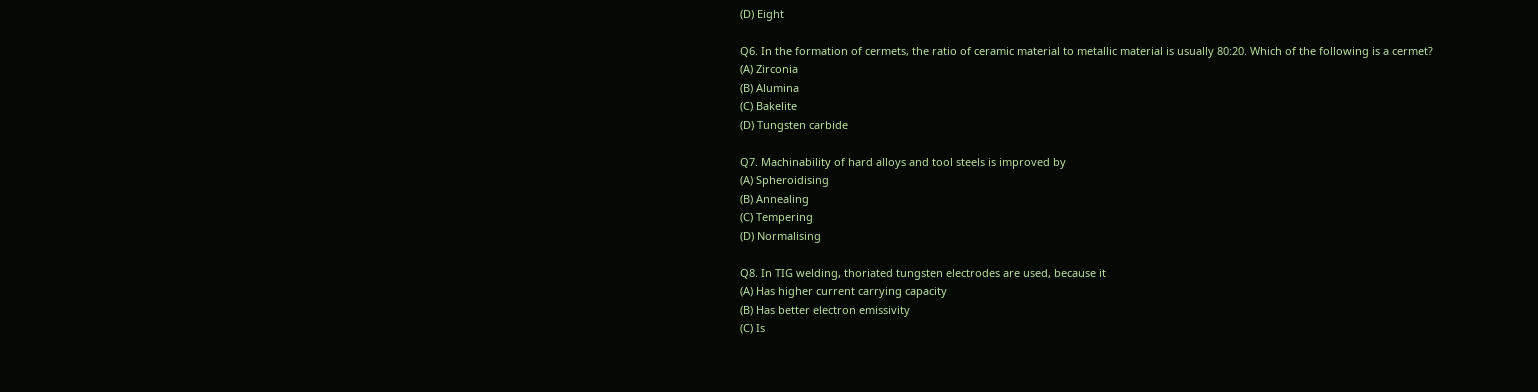(D) Eight

Q6. In the formation of cermets, the ratio of ceramic material to metallic material is usually 80:20. Which of the following is a cermet?
(A) Zirconia
(B) Alumina
(C) Bakelite
(D) Tungsten carbide

Q7. Machinability of hard alloys and tool steels is improved by
(A) Spheroidising
(B) Annealing
(C) Tempering
(D) Normalising

Q8. In TIG welding, thoriated tungsten electrodes are used, because it
(A) Has higher current carrying capacity
(B) Has better electron emissivity
(C) Is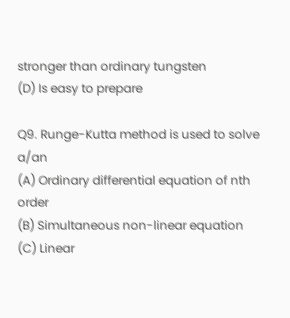stronger than ordinary tungsten
(D) Is easy to prepare

Q9. Runge-Kutta method is used to solve a/an
(A) Ordinary differential equation of nth order
(B) Simultaneous non-linear equation
(C) Linear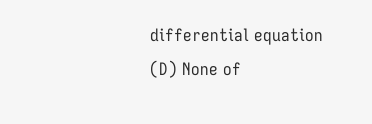differential equation
(D) None of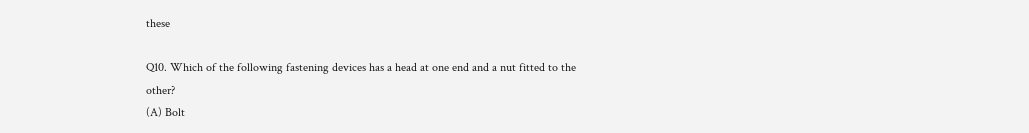these

Q10. Which of the following fastening devices has a head at one end and a nut fitted to the other?
(A) Bolt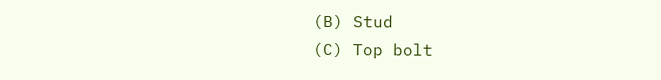(B) Stud
(C) Top bolt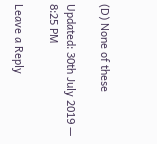(D) None of these

Updated: 30th July 2019 — 8:25 PM

Leave a Reply